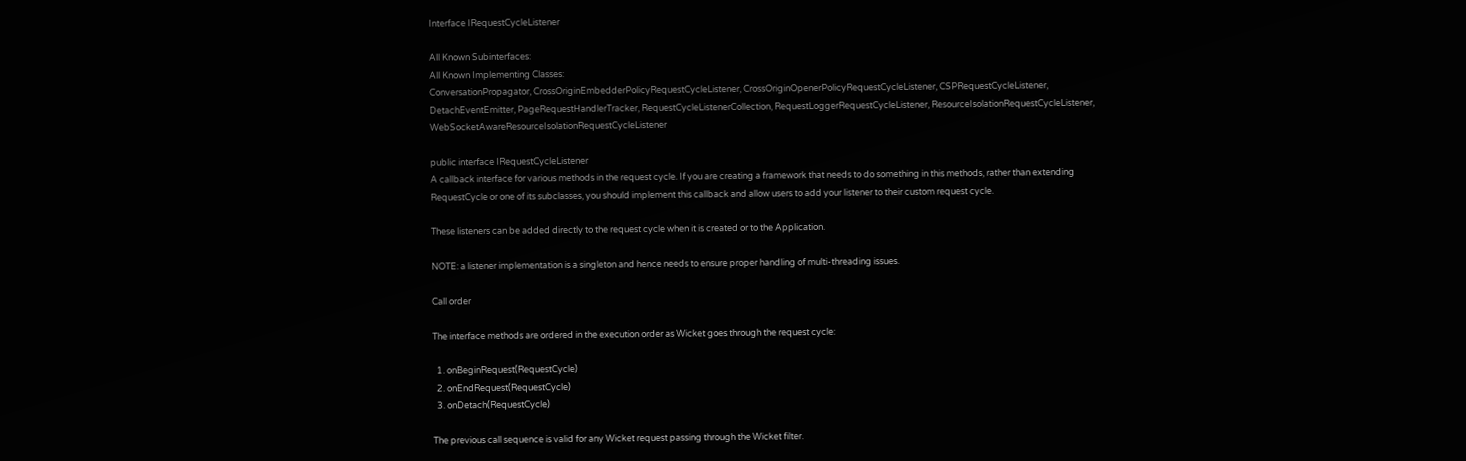Interface IRequestCycleListener

All Known Subinterfaces:
All Known Implementing Classes:
ConversationPropagator, CrossOriginEmbedderPolicyRequestCycleListener, CrossOriginOpenerPolicyRequestCycleListener, CSPRequestCycleListener, DetachEventEmitter, PageRequestHandlerTracker, RequestCycleListenerCollection, RequestLoggerRequestCycleListener, ResourceIsolationRequestCycleListener, WebSocketAwareResourceIsolationRequestCycleListener

public interface IRequestCycleListener
A callback interface for various methods in the request cycle. If you are creating a framework that needs to do something in this methods, rather than extending RequestCycle or one of its subclasses, you should implement this callback and allow users to add your listener to their custom request cycle.

These listeners can be added directly to the request cycle when it is created or to the Application.

NOTE: a listener implementation is a singleton and hence needs to ensure proper handling of multi-threading issues.

Call order

The interface methods are ordered in the execution order as Wicket goes through the request cycle:

  1. onBeginRequest(RequestCycle)
  2. onEndRequest(RequestCycle)
  3. onDetach(RequestCycle)

The previous call sequence is valid for any Wicket request passing through the Wicket filter.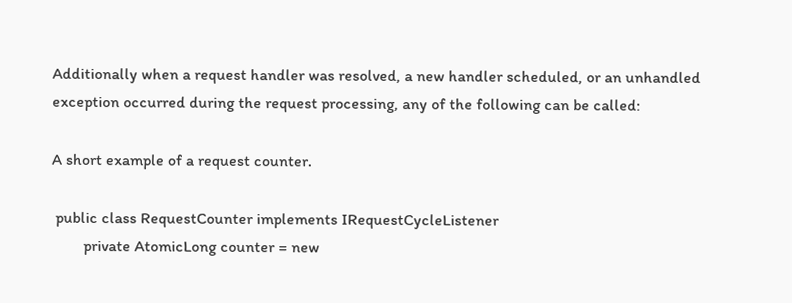Additionally when a request handler was resolved, a new handler scheduled, or an unhandled exception occurred during the request processing, any of the following can be called:

A short example of a request counter.

 public class RequestCounter implements IRequestCycleListener
        private AtomicLong counter = new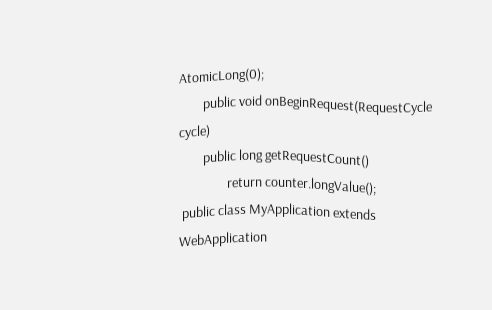AtomicLong(0);
        public void onBeginRequest(RequestCycle cycle)
        public long getRequestCount()
                return counter.longValue();
 public class MyApplication extends WebApplication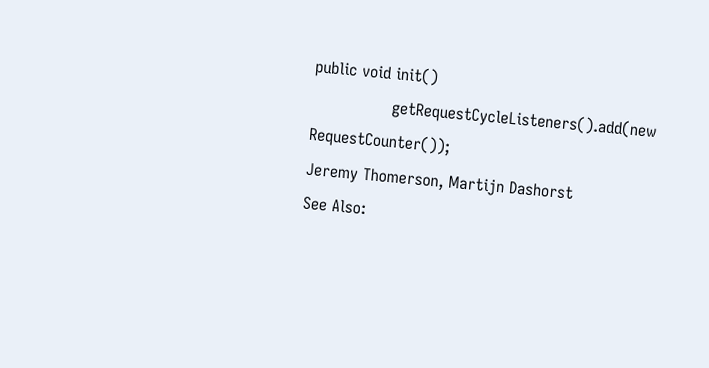public void init()
                getRequestCycleListeners().add(new RequestCounter());
Jeremy Thomerson, Martijn Dashorst
See Also: